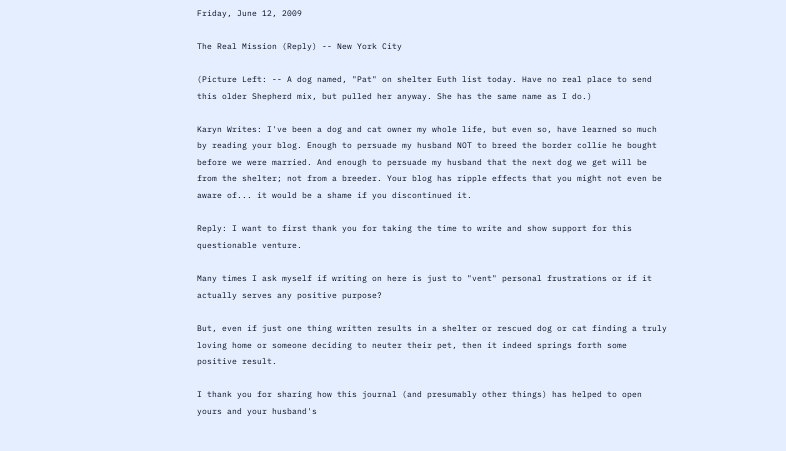Friday, June 12, 2009

The Real Mission (Reply) -- New York City

(Picture Left: -- A dog named, "Pat" on shelter Euth list today. Have no real place to send this older Shepherd mix, but pulled her anyway. She has the same name as I do.)

Karyn Writes: I've been a dog and cat owner my whole life, but even so, have learned so much by reading your blog. Enough to persuade my husband NOT to breed the border collie he bought before we were married. And enough to persuade my husband that the next dog we get will be from the shelter; not from a breeder. Your blog has ripple effects that you might not even be aware of... it would be a shame if you discontinued it.

Reply: I want to first thank you for taking the time to write and show support for this questionable venture.

Many times I ask myself if writing on here is just to "vent" personal frustrations or if it actually serves any positive purpose?

But, even if just one thing written results in a shelter or rescued dog or cat finding a truly loving home or someone deciding to neuter their pet, then it indeed springs forth some positive result.

I thank you for sharing how this journal (and presumably other things) has helped to open yours and your husband's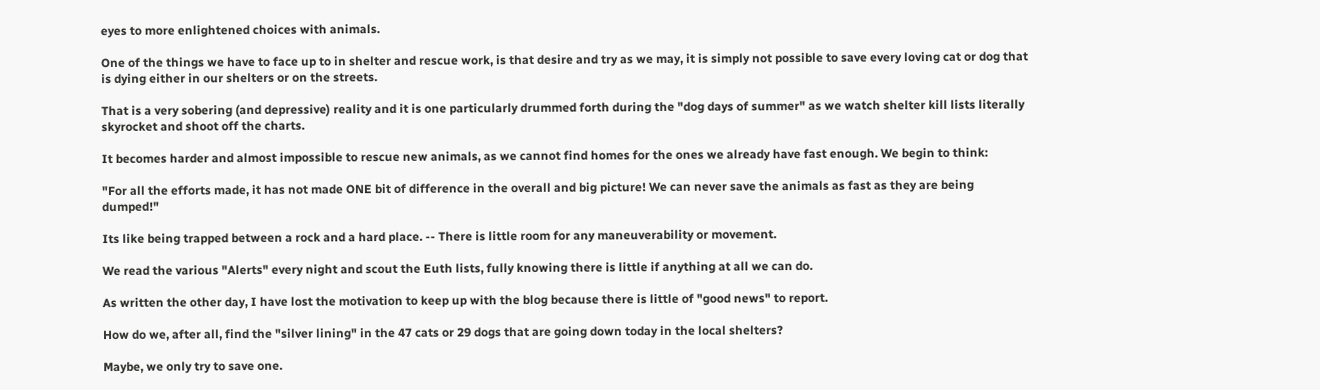eyes to more enlightened choices with animals.

One of the things we have to face up to in shelter and rescue work, is that desire and try as we may, it is simply not possible to save every loving cat or dog that is dying either in our shelters or on the streets.

That is a very sobering (and depressive) reality and it is one particularly drummed forth during the "dog days of summer" as we watch shelter kill lists literally skyrocket and shoot off the charts.

It becomes harder and almost impossible to rescue new animals, as we cannot find homes for the ones we already have fast enough. We begin to think:

"For all the efforts made, it has not made ONE bit of difference in the overall and big picture! We can never save the animals as fast as they are being dumped!"

Its like being trapped between a rock and a hard place. -- There is little room for any maneuverability or movement.

We read the various "Alerts" every night and scout the Euth lists, fully knowing there is little if anything at all we can do.

As written the other day, I have lost the motivation to keep up with the blog because there is little of "good news" to report.

How do we, after all, find the "silver lining" in the 47 cats or 29 dogs that are going down today in the local shelters?

Maybe, we only try to save one.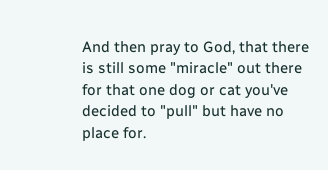And then pray to God, that there is still some "miracle" out there for that one dog or cat you've decided to "pull" but have no place for.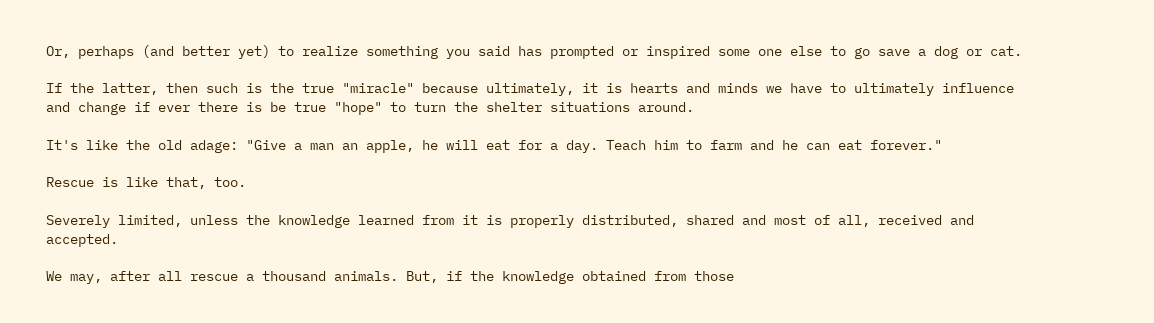Or, perhaps (and better yet) to realize something you said has prompted or inspired some one else to go save a dog or cat.

If the latter, then such is the true "miracle" because ultimately, it is hearts and minds we have to ultimately influence and change if ever there is be true "hope" to turn the shelter situations around.

It's like the old adage: "Give a man an apple, he will eat for a day. Teach him to farm and he can eat forever."

Rescue is like that, too.

Severely limited, unless the knowledge learned from it is properly distributed, shared and most of all, received and accepted.

We may, after all rescue a thousand animals. But, if the knowledge obtained from those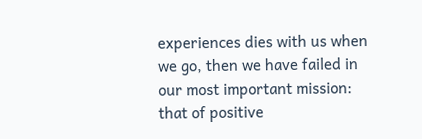experiences dies with us when we go, then we have failed in our most important mission: that of positive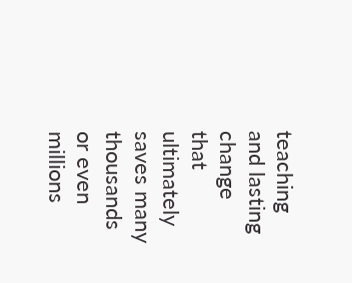teaching and lasting change that ultimately saves many thousands or even millions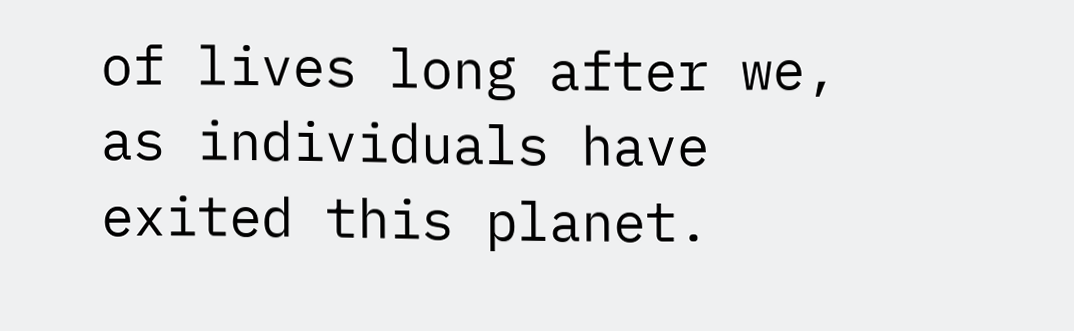of lives long after we, as individuals have exited this planet.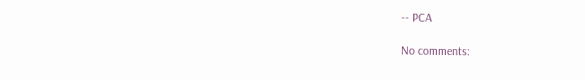-- PCA

No comments: